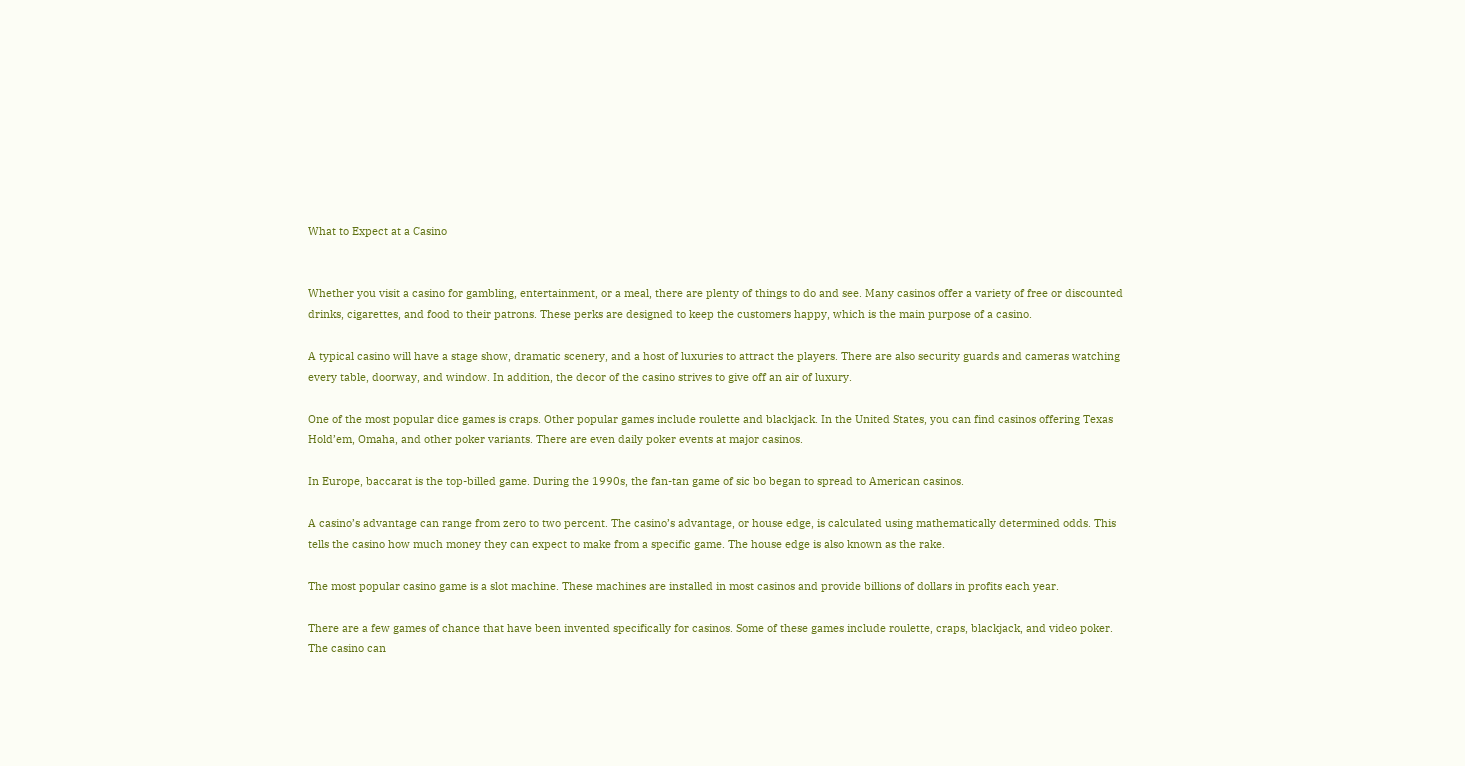What to Expect at a Casino


Whether you visit a casino for gambling, entertainment, or a meal, there are plenty of things to do and see. Many casinos offer a variety of free or discounted drinks, cigarettes, and food to their patrons. These perks are designed to keep the customers happy, which is the main purpose of a casino.

A typical casino will have a stage show, dramatic scenery, and a host of luxuries to attract the players. There are also security guards and cameras watching every table, doorway, and window. In addition, the decor of the casino strives to give off an air of luxury.

One of the most popular dice games is craps. Other popular games include roulette and blackjack. In the United States, you can find casinos offering Texas Hold’em, Omaha, and other poker variants. There are even daily poker events at major casinos.

In Europe, baccarat is the top-billed game. During the 1990s, the fan-tan game of sic bo began to spread to American casinos.

A casino’s advantage can range from zero to two percent. The casino’s advantage, or house edge, is calculated using mathematically determined odds. This tells the casino how much money they can expect to make from a specific game. The house edge is also known as the rake.

The most popular casino game is a slot machine. These machines are installed in most casinos and provide billions of dollars in profits each year.

There are a few games of chance that have been invented specifically for casinos. Some of these games include roulette, craps, blackjack, and video poker. The casino can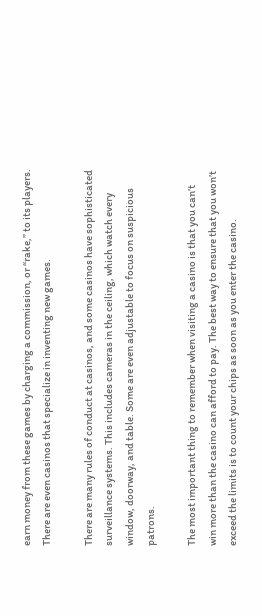earn money from these games by charging a commission, or “rake,” to its players. There are even casinos that specialize in inventing new games.

There are many rules of conduct at casinos, and some casinos have sophisticated surveillance systems. This includes cameras in the ceiling, which watch every window, doorway, and table. Some are even adjustable to focus on suspicious patrons.

The most important thing to remember when visiting a casino is that you can’t win more than the casino can afford to pay. The best way to ensure that you won’t exceed the limits is to count your chips as soon as you enter the casino.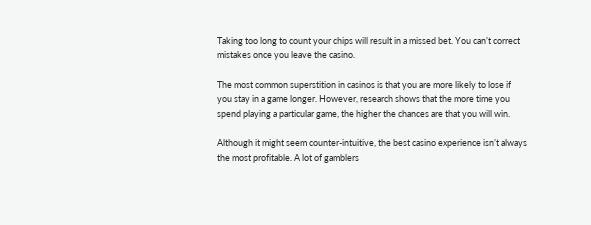Taking too long to count your chips will result in a missed bet. You can’t correct mistakes once you leave the casino.

The most common superstition in casinos is that you are more likely to lose if you stay in a game longer. However, research shows that the more time you spend playing a particular game, the higher the chances are that you will win.

Although it might seem counter-intuitive, the best casino experience isn’t always the most profitable. A lot of gamblers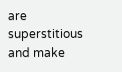are superstitious and make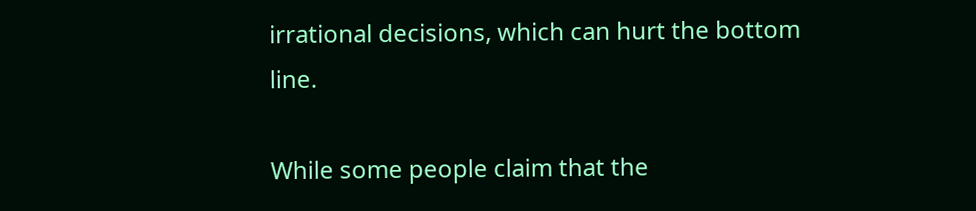irrational decisions, which can hurt the bottom line.

While some people claim that the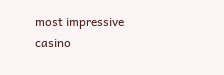most impressive casino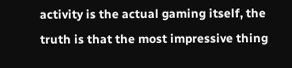activity is the actual gaming itself, the truth is that the most impressive thing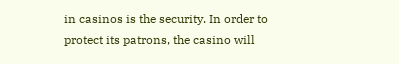in casinos is the security. In order to protect its patrons, the casino will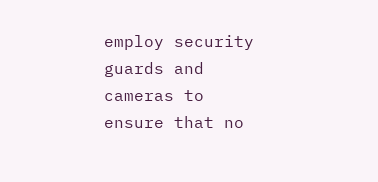employ security guards and cameras to ensure that no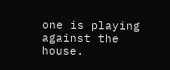one is playing against the house.